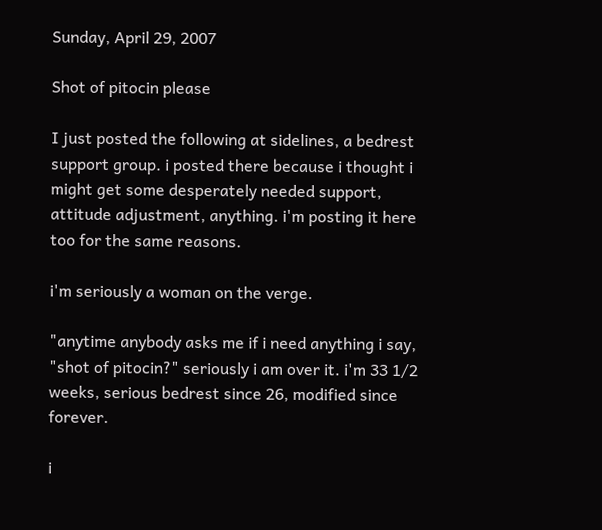Sunday, April 29, 2007

Shot of pitocin please

I just posted the following at sidelines, a bedrest support group. i posted there because i thought i might get some desperately needed support, attitude adjustment, anything. i'm posting it here too for the same reasons.

i'm seriously a woman on the verge.

"anytime anybody asks me if i need anything i say, "shot of pitocin?" seriously i am over it. i'm 33 1/2 weeks, serious bedrest since 26, modified since forever.

i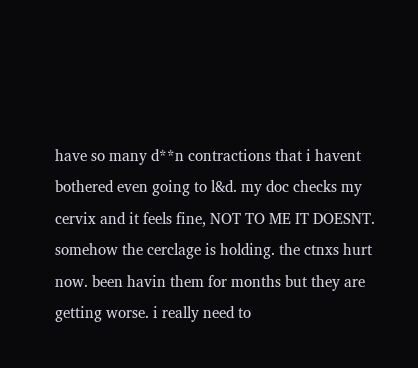have so many d**n contractions that i havent bothered even going to l&d. my doc checks my cervix and it feels fine, NOT TO ME IT DOESNT. somehow the cerclage is holding. the ctnxs hurt now. been havin them for months but they are getting worse. i really need to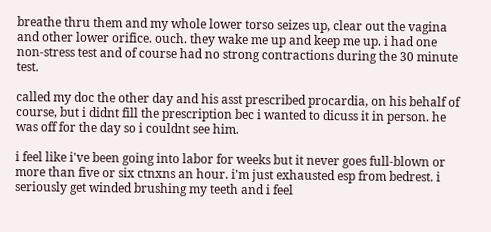breathe thru them and my whole lower torso seizes up, clear out the vagina and other lower orifice. ouch. they wake me up and keep me up. i had one non-stress test and of course had no strong contractions during the 30 minute test.

called my doc the other day and his asst prescribed procardia, on his behalf of course, but i didnt fill the prescription bec i wanted to dicuss it in person. he was off for the day so i couldnt see him.

i feel like i've been going into labor for weeks but it never goes full-blown or more than five or six ctnxns an hour. i'm just exhausted esp from bedrest. i seriously get winded brushing my teeth and i feel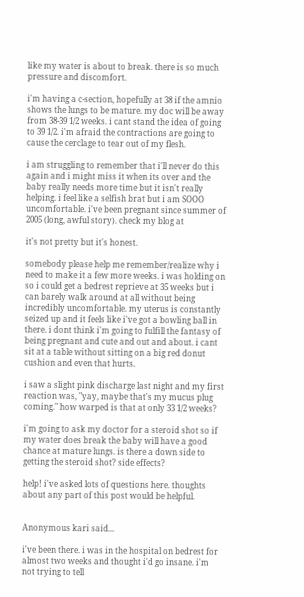like my water is about to break. there is so much pressure and discomfort.

i'm having a c-section, hopefully at 38 if the amnio shows the lungs to be mature. my doc will be away from 38-39 1/2 weeks. i cant stand the idea of going to 39 1/2. i'm afraid the contractions are going to cause the cerclage to tear out of my flesh.

i am struggling to remember that i'll never do this again and i might miss it when its over and the baby really needs more time but it isn't really helping. i feel like a selfish brat but i am SOOO uncomfortable. i've been pregnant since summer of 2005 (long, awful story). check my blog at

it's not pretty but it's honest.

somebody please help me remember/realize why i need to make it a few more weeks. i was holding on so i could get a bedrest reprieve at 35 weeks but i can barely walk around at all without being incredibly uncomfortable. my uterus is constantly seized up and it feels like i've got a bowling ball in there. i dont think i'm going to fulfill the fantasy of being pregnant and cute and out and about. i cant sit at a table without sitting on a big red donut cushion and even that hurts.

i saw a slight pink discharge last night and my first reaction was, "yay, maybe that's my mucus plug coming." how warped is that at only 33 1/2 weeks?

i'm going to ask my doctor for a steroid shot so if my water does break the baby will have a good chance at mature lungs. is there a down side to getting the steroid shot? side effects?

help! i've asked lots of questions here. thoughts about any part of this post would be helpful.


Anonymous kari said...

i've been there. i was in the hospital on bedrest for almost two weeks and thought i'd go insane. i'm not trying to tell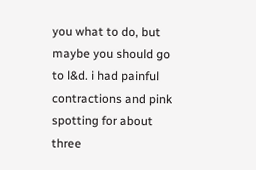you what to do, but maybe you should go to l&d. i had painful contractions and pink spotting for about three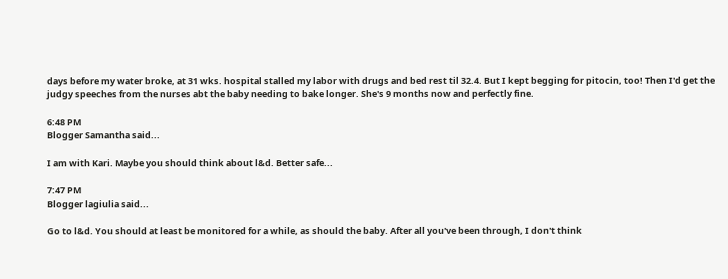days before my water broke, at 31 wks. hospital stalled my labor with drugs and bed rest til 32.4. But I kept begging for pitocin, too! Then I'd get the judgy speeches from the nurses abt the baby needing to bake longer. She's 9 months now and perfectly fine.

6:48 PM
Blogger Samantha said...

I am with Kari. Maybe you should think about l&d. Better safe...

7:47 PM
Blogger lagiulia said...

Go to l&d. You should at least be monitored for a while, as should the baby. After all you've been through, I don't think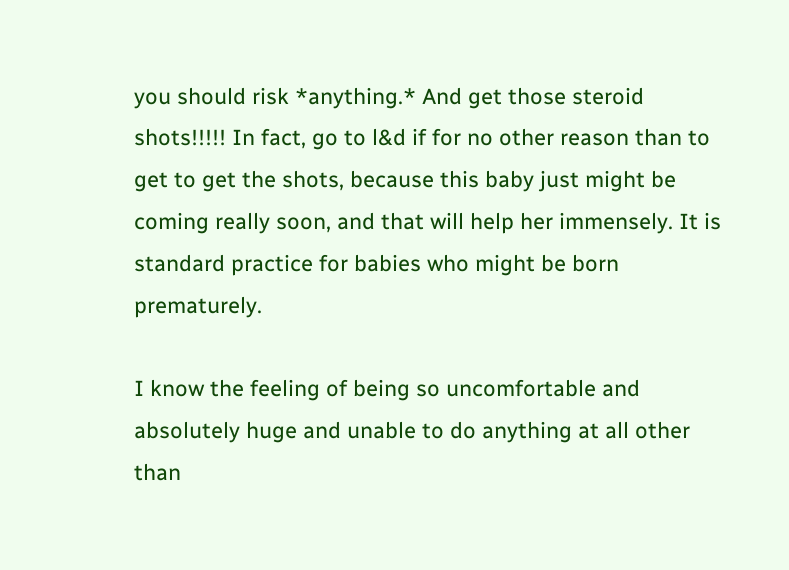you should risk *anything.* And get those steroid shots!!!!! In fact, go to l&d if for no other reason than to get to get the shots, because this baby just might be coming really soon, and that will help her immensely. It is standard practice for babies who might be born prematurely.

I know the feeling of being so uncomfortable and absolutely huge and unable to do anything at all other than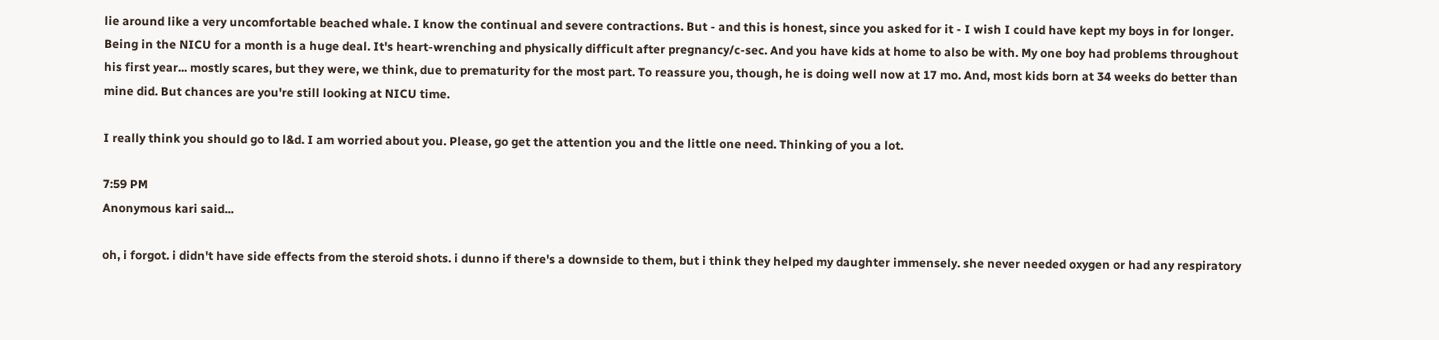lie around like a very uncomfortable beached whale. I know the continual and severe contractions. But - and this is honest, since you asked for it - I wish I could have kept my boys in for longer. Being in the NICU for a month is a huge deal. It's heart-wrenching and physically difficult after pregnancy/c-sec. And you have kids at home to also be with. My one boy had problems throughout his first year... mostly scares, but they were, we think, due to prematurity for the most part. To reassure you, though, he is doing well now at 17 mo. And, most kids born at 34 weeks do better than mine did. But chances are you're still looking at NICU time.

I really think you should go to l&d. I am worried about you. Please, go get the attention you and the little one need. Thinking of you a lot.

7:59 PM
Anonymous kari said...

oh, i forgot. i didn't have side effects from the steroid shots. i dunno if there's a downside to them, but i think they helped my daughter immensely. she never needed oxygen or had any respiratory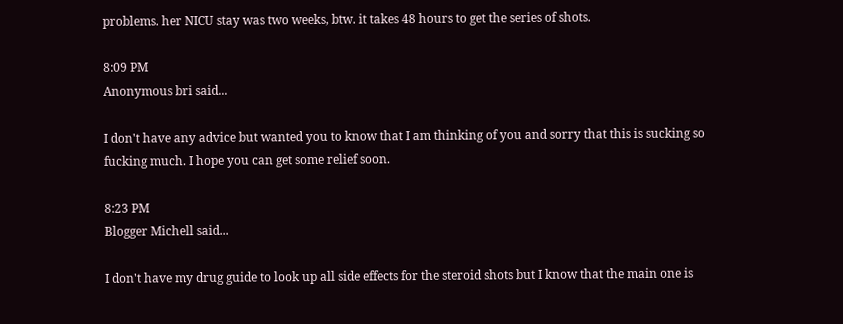problems. her NICU stay was two weeks, btw. it takes 48 hours to get the series of shots.

8:09 PM
Anonymous bri said...

I don't have any advice but wanted you to know that I am thinking of you and sorry that this is sucking so fucking much. I hope you can get some relief soon.

8:23 PM
Blogger Michell said...

I don't have my drug guide to look up all side effects for the steroid shots but I know that the main one is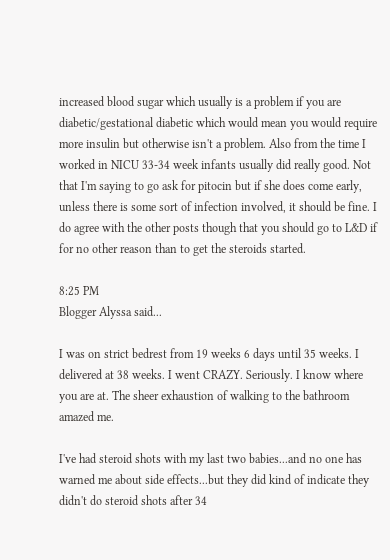increased blood sugar which usually is a problem if you are diabetic/gestational diabetic which would mean you would require more insulin but otherwise isn't a problem. Also from the time I worked in NICU 33-34 week infants usually did really good. Not that I'm saying to go ask for pitocin but if she does come early, unless there is some sort of infection involved, it should be fine. I do agree with the other posts though that you should go to L&D if for no other reason than to get the steroids started.

8:25 PM
Blogger Alyssa said...

I was on strict bedrest from 19 weeks 6 days until 35 weeks. I delivered at 38 weeks. I went CRAZY. Seriously. I know where you are at. The sheer exhaustion of walking to the bathroom amazed me.

I've had steroid shots with my last two babies...and no one has warned me about side effects...but they did kind of indicate they didn't do steroid shots after 34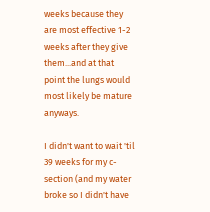weeks because they are most effective 1-2 weeks after they give them...and at that point the lungs would most likely be mature anyways.

I didn't want to wait 'til 39 weeks for my c-section (and my water broke so I didn't have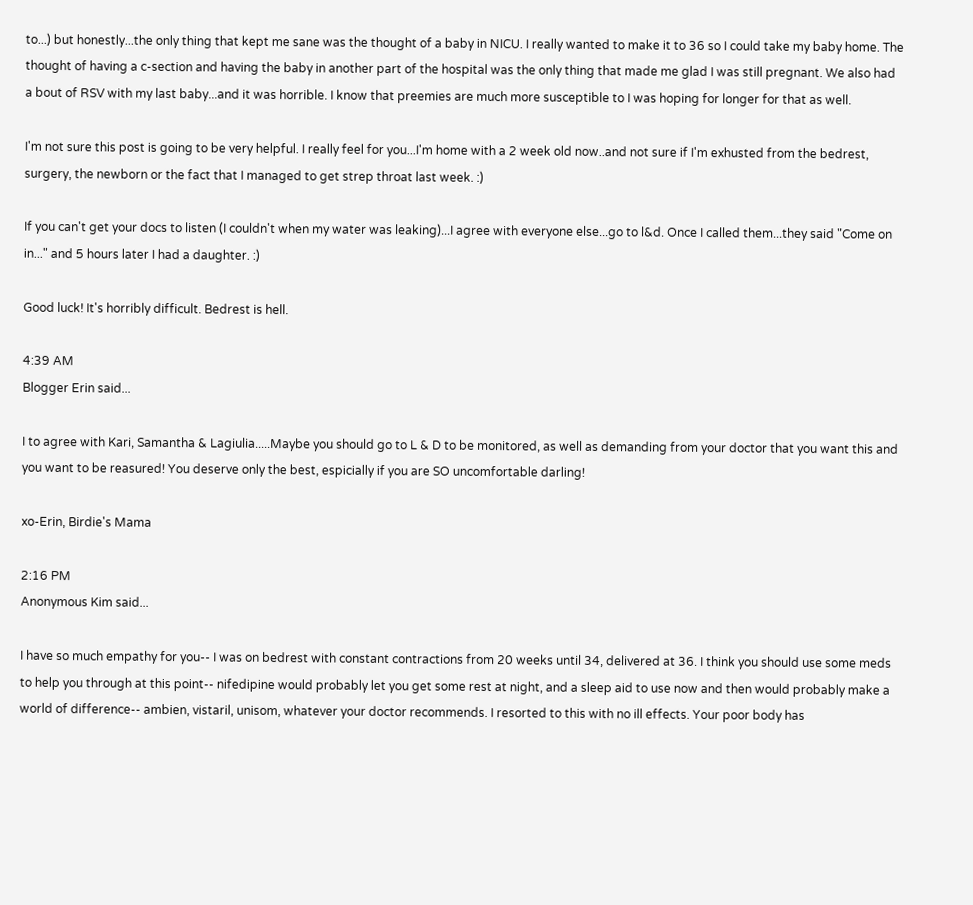to...) but honestly...the only thing that kept me sane was the thought of a baby in NICU. I really wanted to make it to 36 so I could take my baby home. The thought of having a c-section and having the baby in another part of the hospital was the only thing that made me glad I was still pregnant. We also had a bout of RSV with my last baby...and it was horrible. I know that preemies are much more susceptible to I was hoping for longer for that as well.

I'm not sure this post is going to be very helpful. I really feel for you...I'm home with a 2 week old now..and not sure if I'm exhusted from the bedrest, surgery, the newborn or the fact that I managed to get strep throat last week. :)

If you can't get your docs to listen (I couldn't when my water was leaking)...I agree with everyone else...go to l&d. Once I called them...they said "Come on in..." and 5 hours later I had a daughter. :)

Good luck! It's horribly difficult. Bedrest is hell.

4:39 AM
Blogger Erin said...

I to agree with Kari, Samantha & Lagiulia.....Maybe you should go to L & D to be monitored, as well as demanding from your doctor that you want this and you want to be reasured! You deserve only the best, espicially if you are SO uncomfortable darling!

xo-Erin, Birdie's Mama

2:16 PM
Anonymous Kim said...

I have so much empathy for you-- I was on bedrest with constant contractions from 20 weeks until 34, delivered at 36. I think you should use some meds to help you through at this point-- nifedipine would probably let you get some rest at night, and a sleep aid to use now and then would probably make a world of difference-- ambien, vistaril, unisom, whatever your doctor recommends. I resorted to this with no ill effects. Your poor body has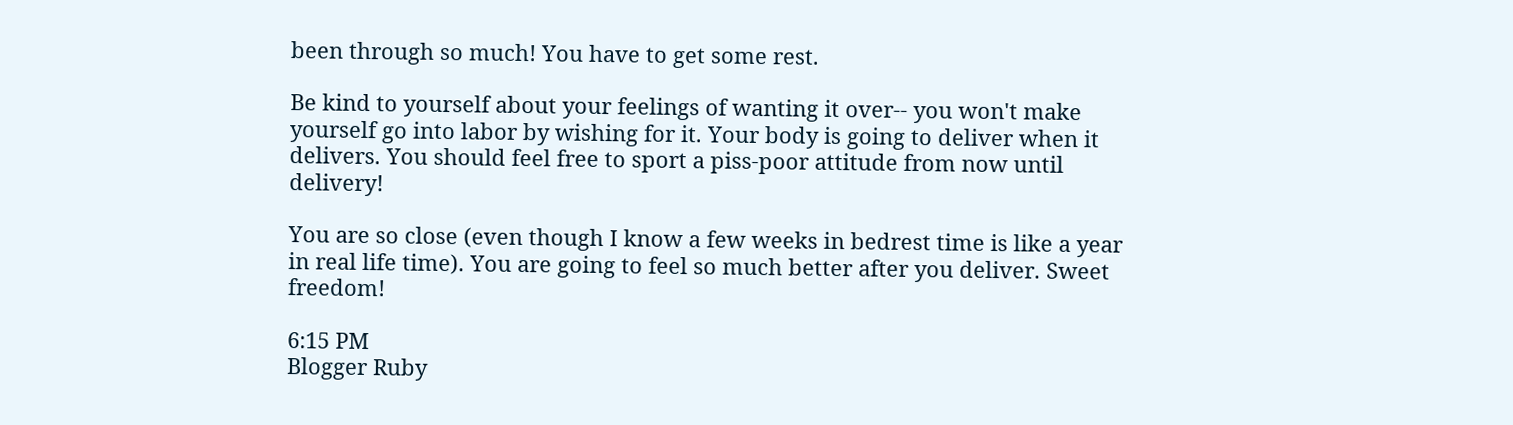been through so much! You have to get some rest.

Be kind to yourself about your feelings of wanting it over-- you won't make yourself go into labor by wishing for it. Your body is going to deliver when it delivers. You should feel free to sport a piss-poor attitude from now until delivery!

You are so close (even though I know a few weeks in bedrest time is like a year in real life time). You are going to feel so much better after you deliver. Sweet freedom!

6:15 PM
Blogger Ruby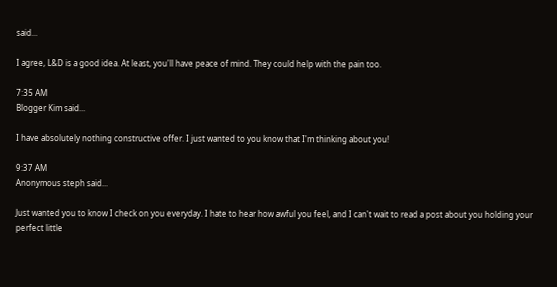said...

I agree, L&D is a good idea. At least, you'll have peace of mind. They could help with the pain too.

7:35 AM
Blogger Kim said...

I have absolutely nothing constructive offer. I just wanted to you know that I'm thinking about you!

9:37 AM
Anonymous steph said...

Just wanted you to know I check on you everyday. I hate to hear how awful you feel, and I can't wait to read a post about you holding your perfect little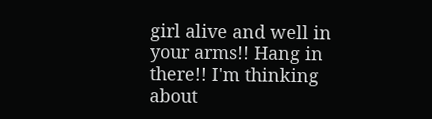girl alive and well in your arms!! Hang in there!! I'm thinking about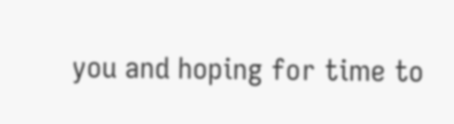you and hoping for time to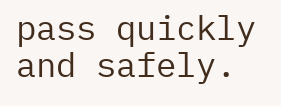pass quickly and safely.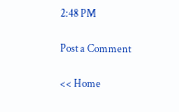2:48 PM

Post a Comment

<< Home